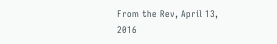From the Rev, April 13, 2016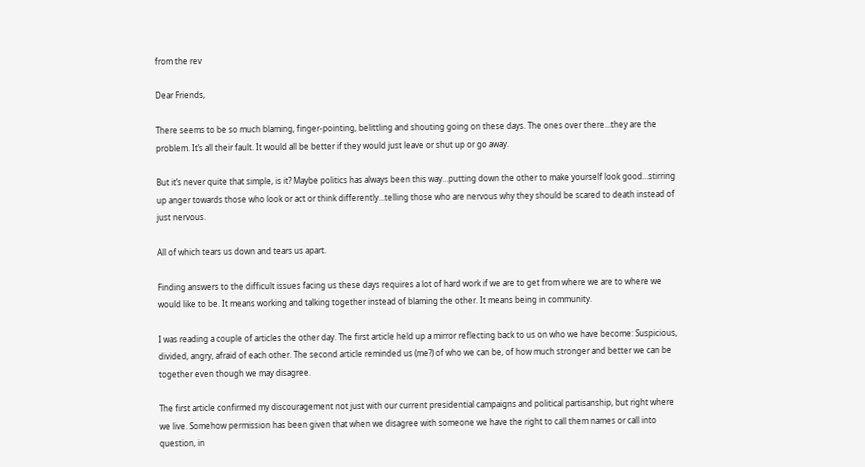from the rev

Dear Friends,

There seems to be so much blaming, finger-pointing, belittling and shouting going on these days. The ones over there…they are the problem. It’s all their fault. It would all be better if they would just leave or shut up or go away.

But it’s never quite that simple, is it? Maybe politics has always been this way…putting down the other to make yourself look good…stirring up anger towards those who look or act or think differently…telling those who are nervous why they should be scared to death instead of just nervous.

All of which tears us down and tears us apart.

Finding answers to the difficult issues facing us these days requires a lot of hard work if we are to get from where we are to where we would like to be. It means working and talking together instead of blaming the other. It means being in community.

I was reading a couple of articles the other day. The first article held up a mirror reflecting back to us on who we have become: Suspicious, divided, angry, afraid of each other. The second article reminded us (me?) of who we can be, of how much stronger and better we can be together even though we may disagree.

The first article confirmed my discouragement not just with our current presidential campaigns and political partisanship, but right where we live. Somehow permission has been given that when we disagree with someone we have the right to call them names or call into question, in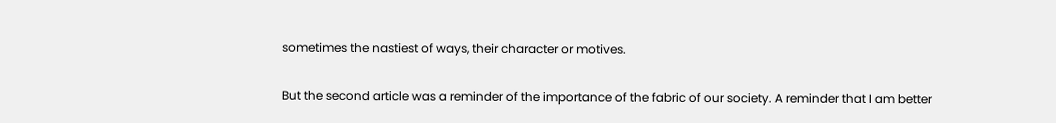sometimes the nastiest of ways, their character or motives.

But the second article was a reminder of the importance of the fabric of our society. A reminder that I am better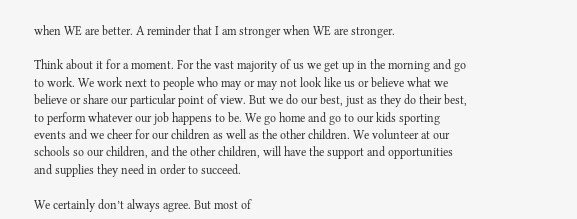when WE are better. A reminder that I am stronger when WE are stronger.

Think about it for a moment. For the vast majority of us we get up in the morning and go to work. We work next to people who may or may not look like us or believe what we believe or share our particular point of view. But we do our best, just as they do their best, to perform whatever our job happens to be. We go home and go to our kids sporting events and we cheer for our children as well as the other children. We volunteer at our schools so our children, and the other children, will have the support and opportunities and supplies they need in order to succeed.

We certainly don’t always agree. But most of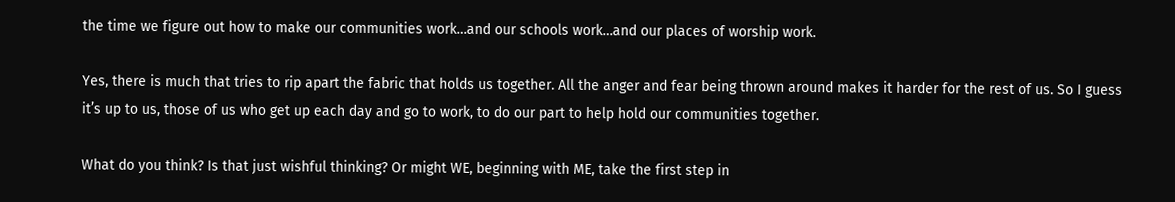the time we figure out how to make our communities work…and our schools work…and our places of worship work.

Yes, there is much that tries to rip apart the fabric that holds us together. All the anger and fear being thrown around makes it harder for the rest of us. So I guess it’s up to us, those of us who get up each day and go to work, to do our part to help hold our communities together.

What do you think? Is that just wishful thinking? Or might WE, beginning with ME, take the first step in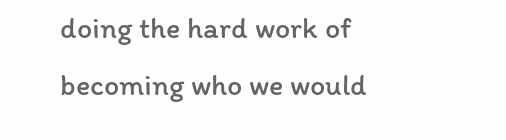doing the hard work of becoming who we would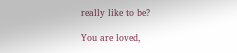really like to be?

You are loved,